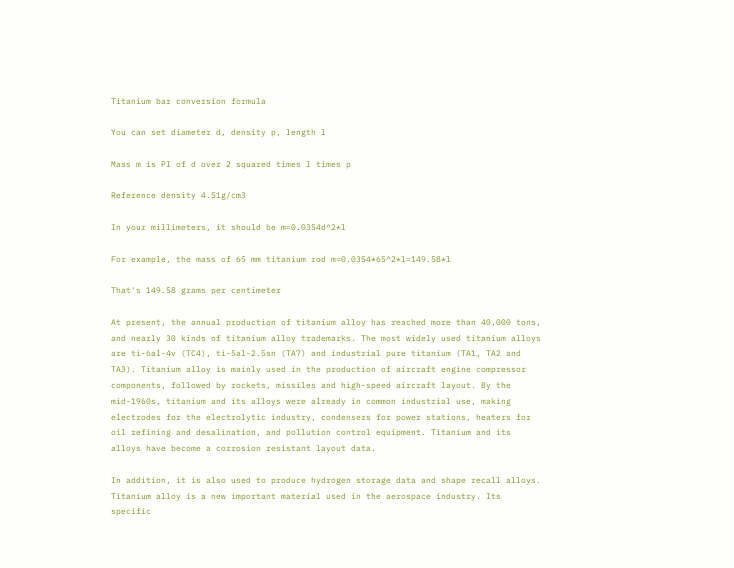Titanium bar conversion formula

You can set diameter d, density p, length l

Mass m is PI of d over 2 squared times l times p

Reference density 4.51g/cm3

In your millimeters, it should be m=0.0354d^2*l

For example, the mass of 65 mm titanium rod m=0.0354*65^2*l=149.58*l

That's 149.58 grams per centimeter

At present, the annual production of titanium alloy has reached more than 40,000 tons, and nearly 30 kinds of titanium alloy trademarks. The most widely used titanium alloys are ti-6al-4v (TC4), ti-5al-2.5sn (TA7) and industrial pure titanium (TA1, TA2 and TA3). Titanium alloy is mainly used in the production of aircraft engine compressor components, followed by rockets, missiles and high-speed aircraft layout. By the mid-1960s, titanium and its alloys were already in common industrial use, making electrodes for the electrolytic industry, condensers for power stations, heaters for oil refining and desalination, and pollution control equipment. Titanium and its alloys have become a corrosion resistant layout data.

In addition, it is also used to produce hydrogen storage data and shape recall alloys. Titanium alloy is a new important material used in the aerospace industry. Its specific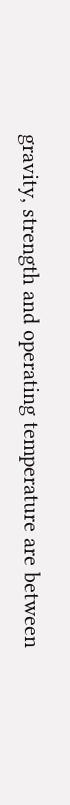gravity, strength and operating temperature are between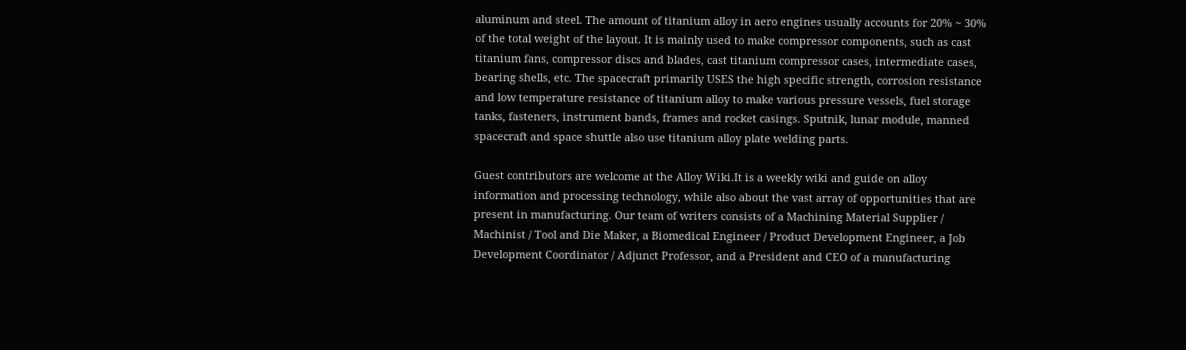aluminum and steel. The amount of titanium alloy in aero engines usually accounts for 20% ~ 30% of the total weight of the layout. It is mainly used to make compressor components, such as cast titanium fans, compressor discs and blades, cast titanium compressor cases, intermediate cases, bearing shells, etc. The spacecraft primarily USES the high specific strength, corrosion resistance and low temperature resistance of titanium alloy to make various pressure vessels, fuel storage tanks, fasteners, instrument bands, frames and rocket casings. Sputnik, lunar module, manned spacecraft and space shuttle also use titanium alloy plate welding parts.

Guest contributors are welcome at the Alloy Wiki.It is a weekly wiki and guide on alloy information and processing technology, while also about the vast array of opportunities that are present in manufacturing. Our team of writers consists of a Machining Material Supplier / Machinist / Tool and Die Maker, a Biomedical Engineer / Product Development Engineer, a Job Development Coordinator / Adjunct Professor, and a President and CEO of a manufacturing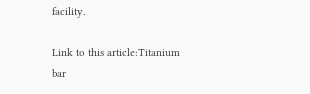facility.

Link to this article:Titanium bar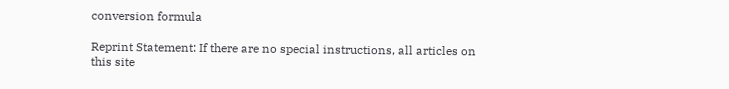conversion formula

Reprint Statement: If there are no special instructions, all articles on this site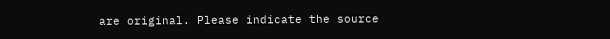are original. Please indicate the source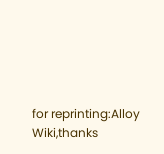for reprinting:Alloy Wiki,thanks